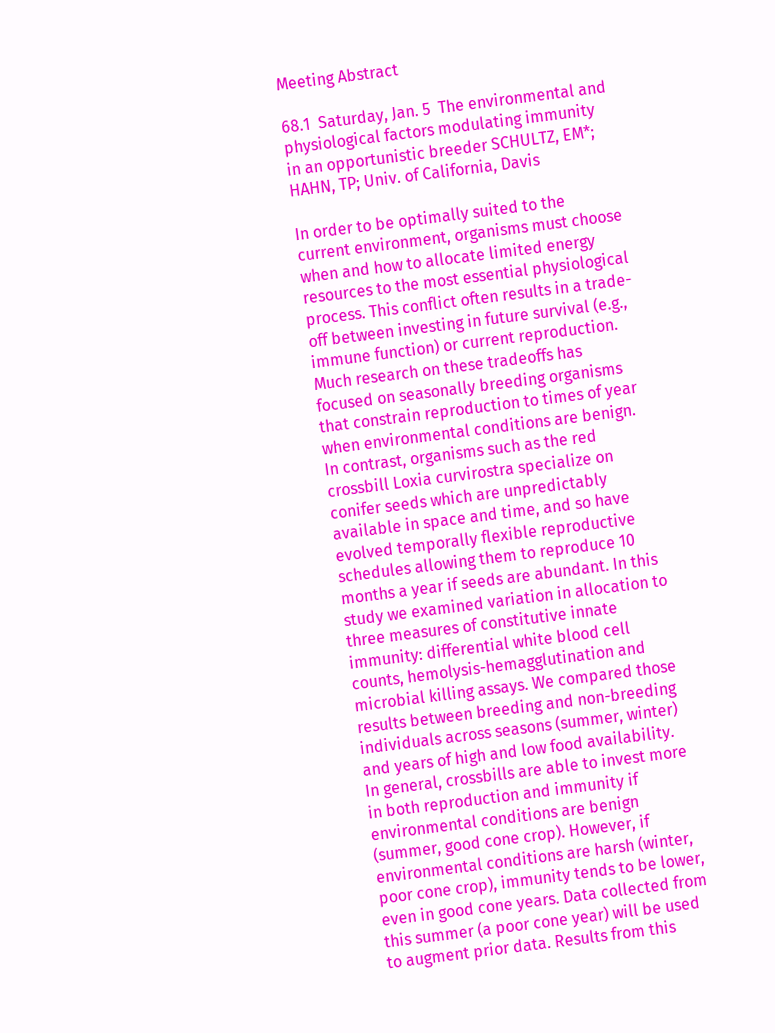Meeting Abstract

68.1  Saturday, Jan. 5  The environmental and physiological factors modulating immunity in an opportunistic breeder SCHULTZ, EM*; HAHN, TP; Univ. of California, Davis

In order to be optimally suited to the current environment, organisms must choose when and how to allocate limited energy resources to the most essential physiological process. This conflict often results in a trade-off between investing in future survival (e.g., immune function) or current reproduction. Much research on these tradeoffs has focused on seasonally breeding organisms that constrain reproduction to times of year when environmental conditions are benign. In contrast, organisms such as the red crossbill Loxia curvirostra specialize on conifer seeds which are unpredictably available in space and time, and so have evolved temporally flexible reproductive schedules allowing them to reproduce 10 months a year if seeds are abundant. In this study we examined variation in allocation to three measures of constitutive innate immunity: differential white blood cell counts, hemolysis-hemagglutination and microbial killing assays. We compared those results between breeding and non-breeding individuals across seasons (summer, winter) and years of high and low food availability. In general, crossbills are able to invest more in both reproduction and immunity if environmental conditions are benign (summer, good cone crop). However, if environmental conditions are harsh (winter, poor cone crop), immunity tends to be lower, even in good cone years. Data collected from this summer (a poor cone year) will be used to augment prior data. Results from this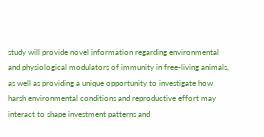study will provide novel information regarding environmental and physiological modulators of immunity in free-living animals, as well as providing a unique opportunity to investigate how harsh environmental conditions and reproductive effort may interact to shape investment patterns and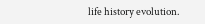life history evolution.